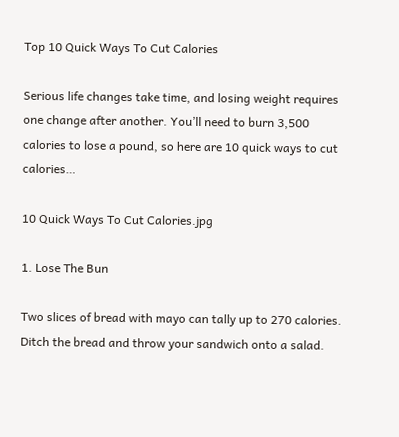Top 10 Quick Ways To Cut Calories

Serious life changes take time, and losing weight requires one change after another. You’ll need to burn 3,500 calories to lose a pound, so here are 10 quick ways to cut calories…

10 Quick Ways To Cut Calories.jpg

1. Lose The Bun

Two slices of bread with mayo can tally up to 270 calories. Ditch the bread and throw your sandwich onto a salad.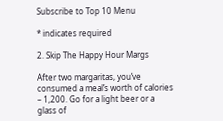Subscribe to Top 10 Menu

* indicates required

2. Skip The Happy Hour Margs

After two margaritas, you’ve consumed a meal’s worth of calories – 1,200. Go for a light beer or a glass of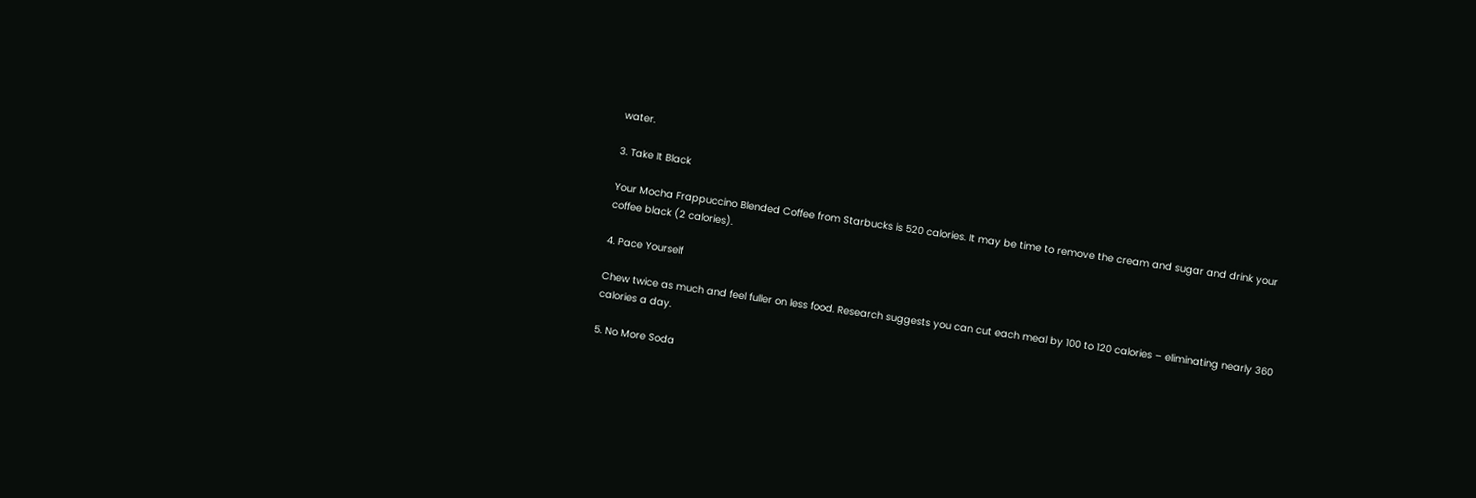water.

3. Take It Black

Your Mocha Frappuccino Blended Coffee from Starbucks is 520 calories. It may be time to remove the cream and sugar and drink your coffee black (2 calories).

4. Pace Yourself

Chew twice as much and feel fuller on less food. Research suggests you can cut each meal by 100 to 120 calories – eliminating nearly 360 calories a day.

5. No More Soda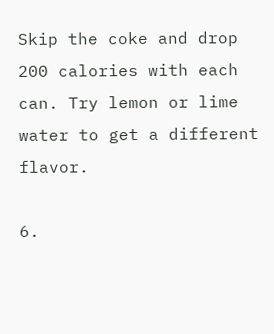Skip the coke and drop 200 calories with each can. Try lemon or lime water to get a different flavor.

6.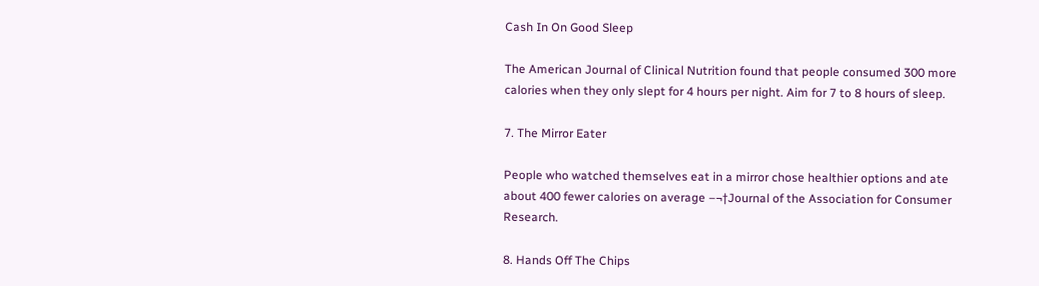Cash In On Good Sleep

The American Journal of Clinical Nutrition found that people consumed 300 more calories when they only slept for 4 hours per night. Aim for 7 to 8 hours of sleep.

7. The Mirror Eater

People who watched themselves eat in a mirror chose healthier options and ate about 400 fewer calories on average –¬†Journal of the Association for Consumer Research.

8. Hands Off The Chips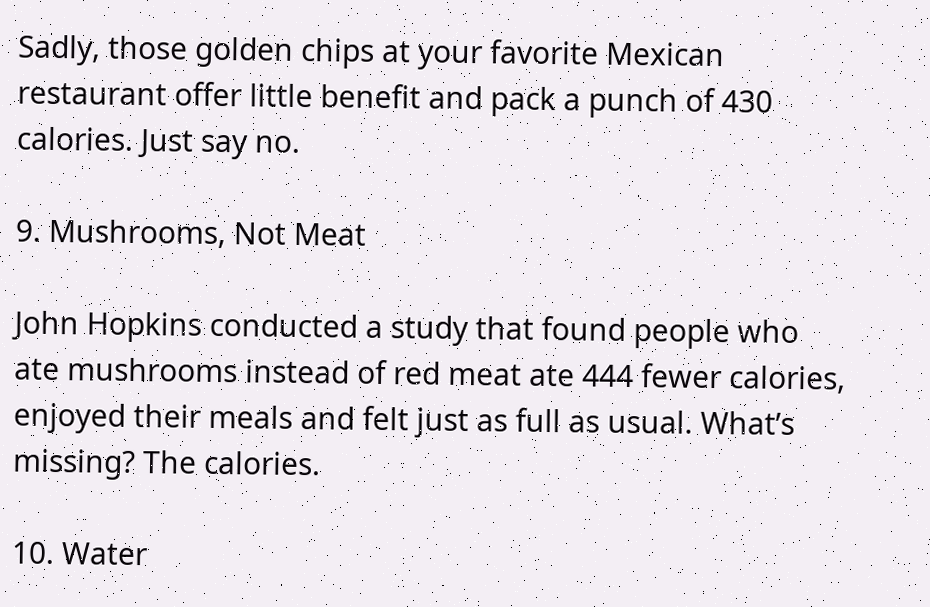Sadly, those golden chips at your favorite Mexican restaurant offer little benefit and pack a punch of 430 calories. Just say no.

9. Mushrooms, Not Meat

John Hopkins conducted a study that found people who ate mushrooms instead of red meat ate 444 fewer calories, enjoyed their meals and felt just as full as usual. What’s missing? The calories.

10. Water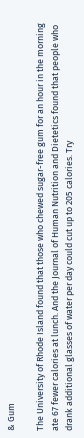& Gum

The University of Rhode Island found that those who chewed sugar-free gum for an hour in the morning ate 67 fewer calories at lunch. And the Journal of Human Nutrition and Dietetics found that people who drank additional glasses of water per day could cut up to 205 calories. Try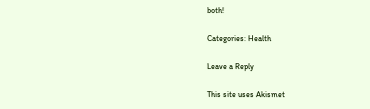both!

Categories: Health

Leave a Reply

This site uses Akismet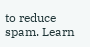to reduce spam. Learn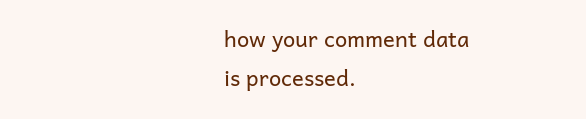how your comment data is processed.